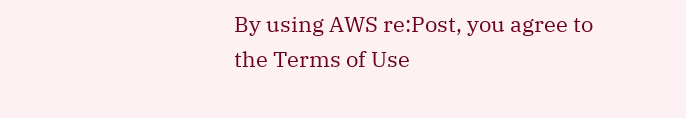By using AWS re:Post, you agree to the Terms of Use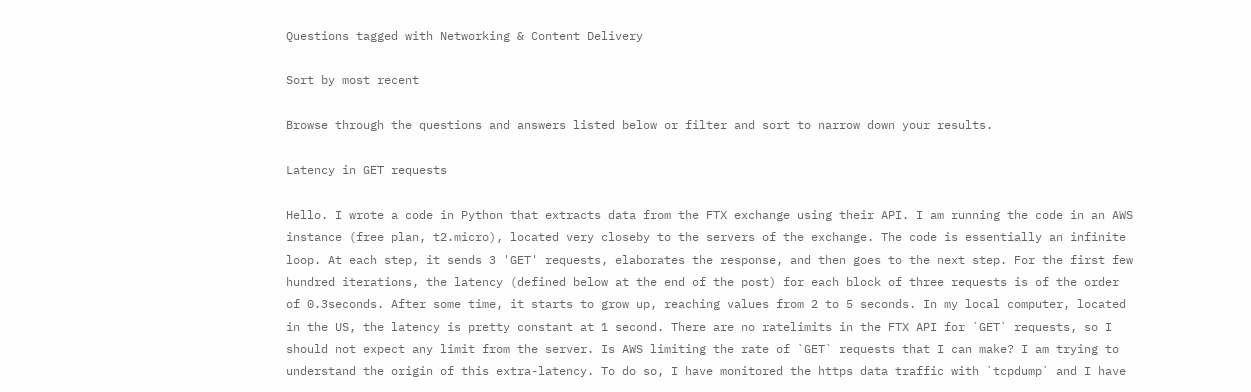Questions tagged with Networking & Content Delivery

Sort by most recent

Browse through the questions and answers listed below or filter and sort to narrow down your results.

Latency in GET requests

Hello. I wrote a code in Python that extracts data from the FTX exchange using their API. I am running the code in an AWS instance (free plan, t2.micro), located very closeby to the servers of the exchange. The code is essentially an infinite loop. At each step, it sends 3 'GET' requests, elaborates the response, and then goes to the next step. For the first few hundred iterations, the latency (defined below at the end of the post) for each block of three requests is of the order of 0.3seconds. After some time, it starts to grow up, reaching values from 2 to 5 seconds. In my local computer, located in the US, the latency is pretty constant at 1 second. There are no ratelimits in the FTX API for `GET` requests, so I should not expect any limit from the server. Is AWS limiting the rate of `GET` requests that I can make? I am trying to understand the origin of this extra-latency. To do so, I have monitored the https data traffic with `tcpdump` and I have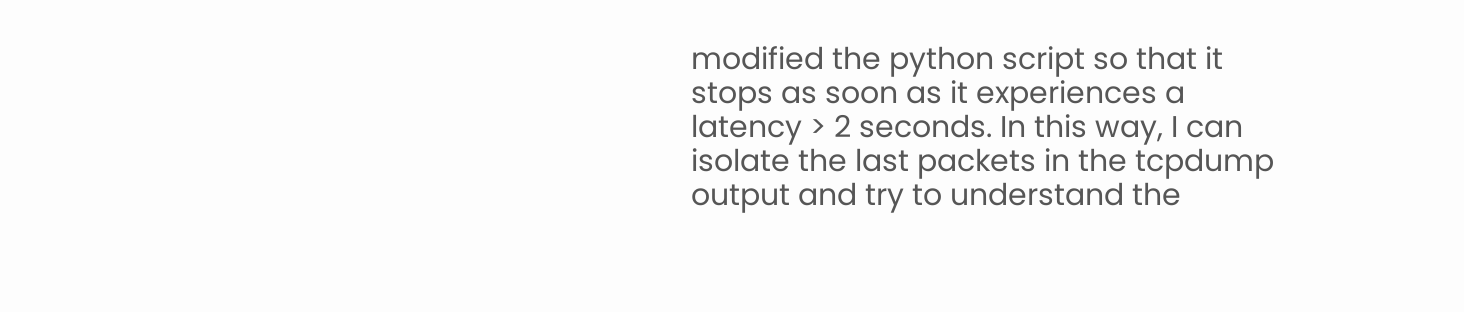modified the python script so that it stops as soon as it experiences a latency > 2 seconds. In this way, I can isolate the last packets in the tcpdump output and try to understand the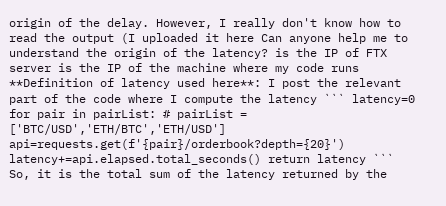origin of the delay. However, I really don't know how to read the output (I uploaded it here Can anyone help me to understand the origin of the latency? is the IP of FTX server is the IP of the machine where my code runs **Definition of latency used here**: I post the relevant part of the code where I compute the latency ``` latency=0 for pair in pairList: # pairList = ['BTC/USD','ETH/BTC','ETH/USD'] api=requests.get(f'{pair}/orderbook?depth={20}') latency+=api.elapsed.total_seconds() return latency ``` So, it is the total sum of the latency returned by the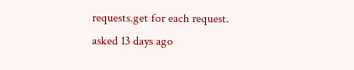requests.get for each request.
asked 13 days ago